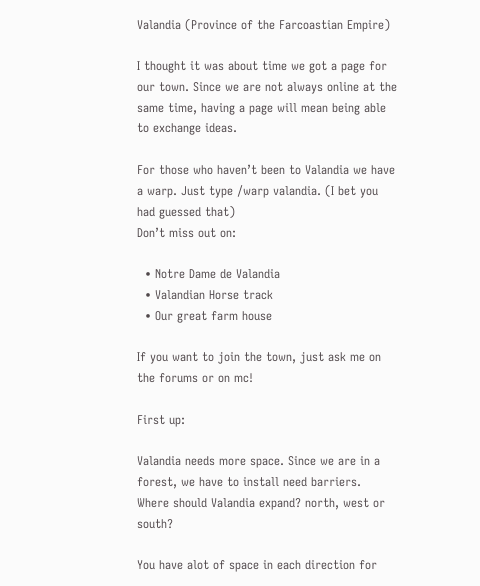Valandia (Province of the Farcoastian Empire)

I thought it was about time we got a page for our town. Since we are not always online at the same time, having a page will mean being able to exchange ideas.

For those who haven’t been to Valandia we have a warp. Just type /warp valandia. (I bet you had guessed that)
Don’t miss out on:

  • Notre Dame de Valandia
  • Valandian Horse track
  • Our great farm house

If you want to join the town, just ask me on the forums or on mc!

First up:

Valandia needs more space. Since we are in a forest, we have to install need barriers.
Where should Valandia expand? north, west or south?

You have alot of space in each direction for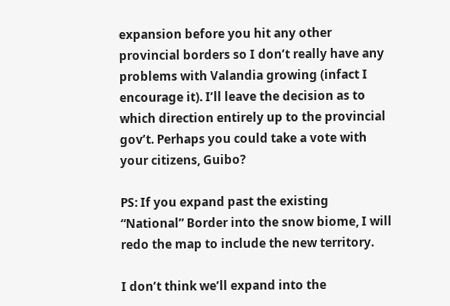expansion before you hit any other provincial borders so I don’t really have any problems with Valandia growing (infact I encourage it). I’ll leave the decision as to which direction entirely up to the provincial gov’t. Perhaps you could take a vote with your citizens, Guibo?

PS: If you expand past the existing “National” Border into the snow biome, I will redo the map to include the new territory.

I don’t think we’ll expand into the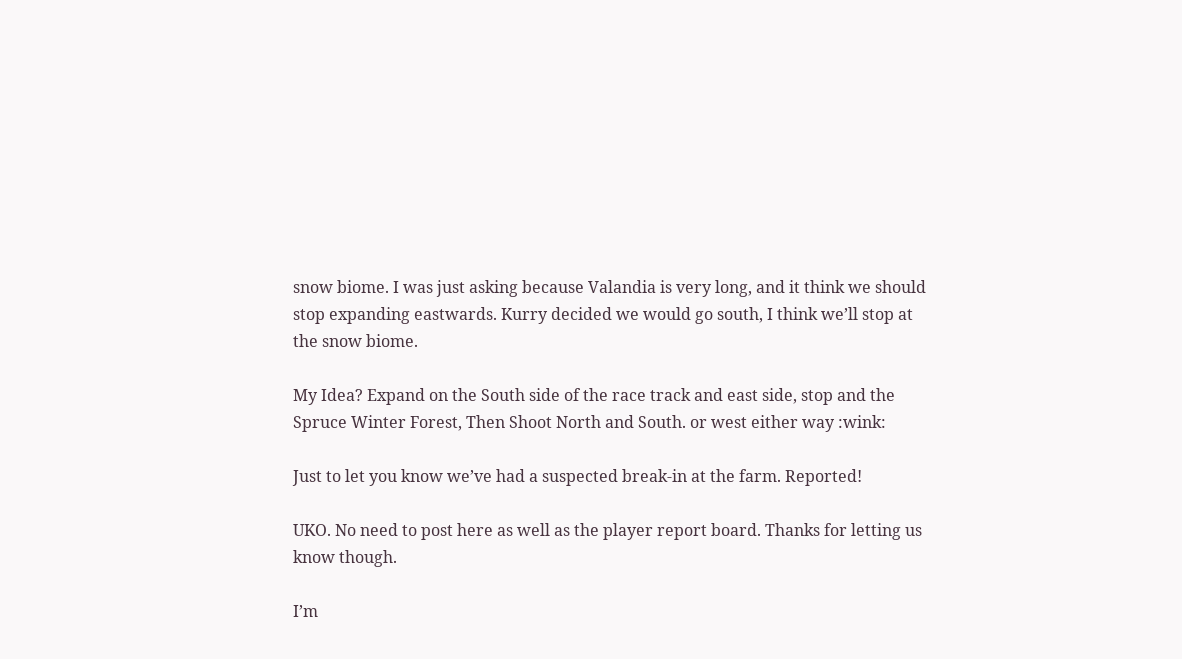snow biome. I was just asking because Valandia is very long, and it think we should stop expanding eastwards. Kurry decided we would go south, I think we’ll stop at the snow biome.

My Idea? Expand on the South side of the race track and east side, stop and the Spruce Winter Forest, Then Shoot North and South. or west either way :wink:

Just to let you know we’ve had a suspected break-in at the farm. Reported!

UKO. No need to post here as well as the player report board. Thanks for letting us know though.

I’m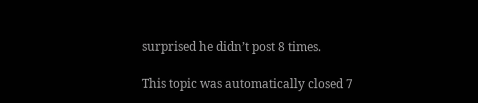surprised he didn’t post 8 times.

This topic was automatically closed 7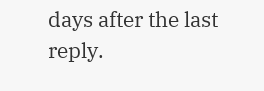days after the last reply.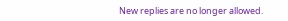New replies are no longer allowed.